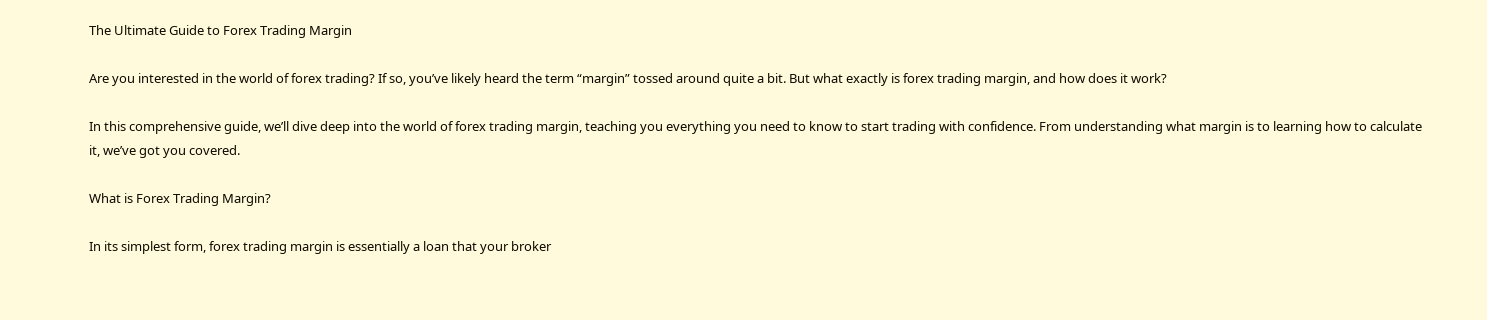The Ultimate Guide to Forex Trading Margin

Are you interested in the world of forex trading? If so, you’ve likely heard the term “margin” tossed around quite a bit. But what exactly is forex trading margin, and how does it work?

In this comprehensive guide, we’ll dive deep into the world of forex trading margin, teaching you everything you need to know to start trading with confidence. From understanding what margin is to learning how to calculate it, we’ve got you covered.

What is Forex Trading Margin?

In its simplest form, forex trading margin is essentially a loan that your broker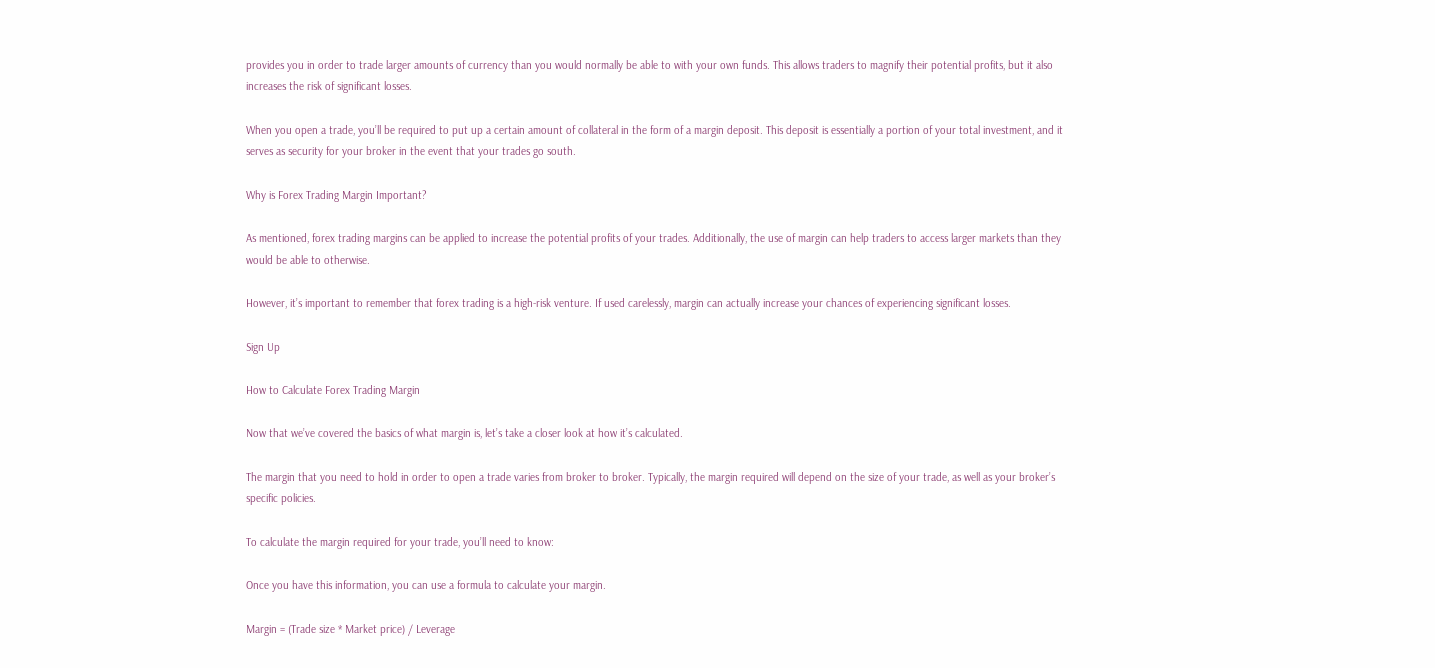provides you in order to trade larger amounts of currency than you would normally be able to with your own funds. This allows traders to magnify their potential profits, but it also increases the risk of significant losses.

When you open a trade, you’ll be required to put up a certain amount of collateral in the form of a margin deposit. This deposit is essentially a portion of your total investment, and it serves as security for your broker in the event that your trades go south.

Why is Forex Trading Margin Important?

As mentioned, forex trading margins can be applied to increase the potential profits of your trades. Additionally, the use of margin can help traders to access larger markets than they would be able to otherwise.

However, it’s important to remember that forex trading is a high-risk venture. If used carelessly, margin can actually increase your chances of experiencing significant losses.

Sign Up

How to Calculate Forex Trading Margin

Now that we’ve covered the basics of what margin is, let’s take a closer look at how it’s calculated.

The margin that you need to hold in order to open a trade varies from broker to broker. Typically, the margin required will depend on the size of your trade, as well as your broker’s specific policies.

To calculate the margin required for your trade, you’ll need to know:

Once you have this information, you can use a formula to calculate your margin.

Margin = (Trade size * Market price) / Leverage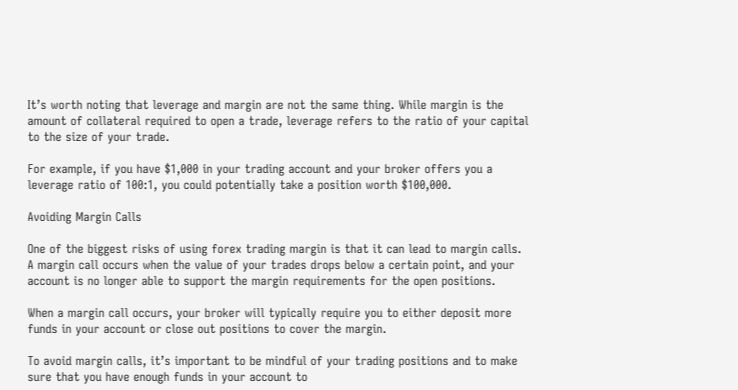It’s worth noting that leverage and margin are not the same thing. While margin is the amount of collateral required to open a trade, leverage refers to the ratio of your capital to the size of your trade.

For example, if you have $1,000 in your trading account and your broker offers you a leverage ratio of 100:1, you could potentially take a position worth $100,000.

Avoiding Margin Calls

One of the biggest risks of using forex trading margin is that it can lead to margin calls. A margin call occurs when the value of your trades drops below a certain point, and your account is no longer able to support the margin requirements for the open positions.

When a margin call occurs, your broker will typically require you to either deposit more funds in your account or close out positions to cover the margin.

To avoid margin calls, it’s important to be mindful of your trading positions and to make sure that you have enough funds in your account to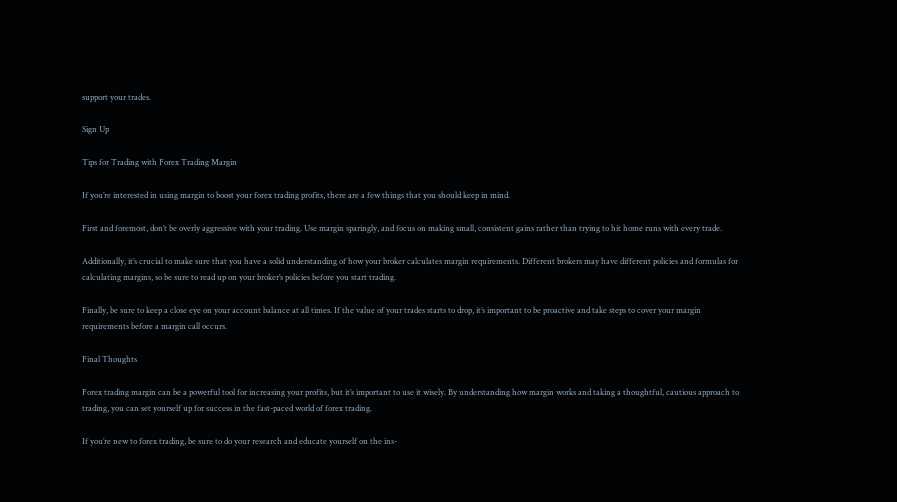support your trades.

Sign Up

Tips for Trading with Forex Trading Margin

If you’re interested in using margin to boost your forex trading profits, there are a few things that you should keep in mind.

First and foremost, don’t be overly aggressive with your trading. Use margin sparingly, and focus on making small, consistent gains rather than trying to hit home runs with every trade.

Additionally, it’s crucial to make sure that you have a solid understanding of how your broker calculates margin requirements. Different brokers may have different policies and formulas for calculating margins, so be sure to read up on your broker’s policies before you start trading.

Finally, be sure to keep a close eye on your account balance at all times. If the value of your trades starts to drop, it’s important to be proactive and take steps to cover your margin requirements before a margin call occurs.

Final Thoughts

Forex trading margin can be a powerful tool for increasing your profits, but it’s important to use it wisely. By understanding how margin works and taking a thoughtful, cautious approach to trading, you can set yourself up for success in the fast-paced world of forex trading.

If you’re new to forex trading, be sure to do your research and educate yourself on the ins-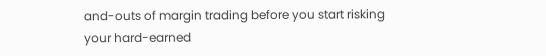and-outs of margin trading before you start risking your hard-earned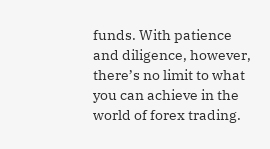funds. With patience and diligence, however, there’s no limit to what you can achieve in the world of forex trading.